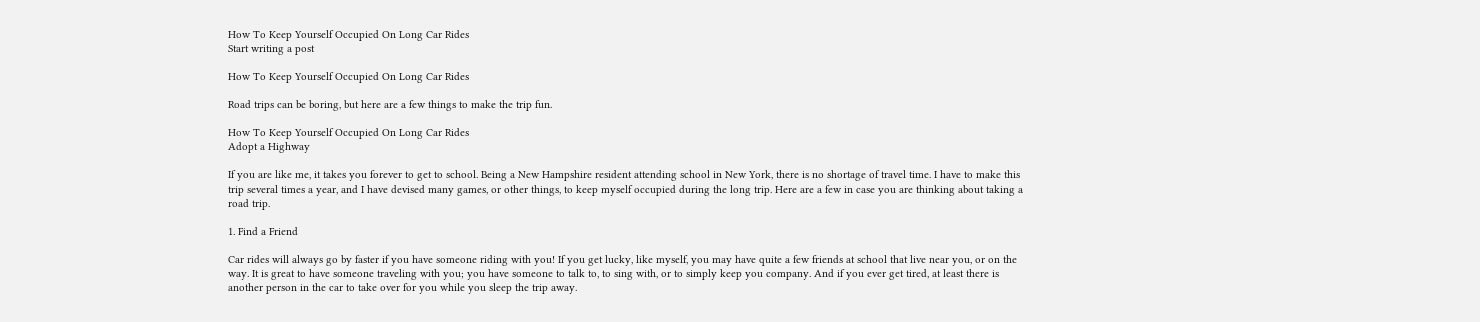How To Keep Yourself Occupied On Long Car Rides
Start writing a post

How To Keep Yourself Occupied On Long Car Rides

Road trips can be boring, but here are a few things to make the trip fun.

How To Keep Yourself Occupied On Long Car Rides
Adopt a Highway

If you are like me, it takes you forever to get to school. Being a New Hampshire resident attending school in New York, there is no shortage of travel time. I have to make this trip several times a year, and I have devised many games, or other things, to keep myself occupied during the long trip. Here are a few in case you are thinking about taking a road trip.

1. Find a Friend

Car rides will always go by faster if you have someone riding with you! If you get lucky, like myself, you may have quite a few friends at school that live near you, or on the way. It is great to have someone traveling with you; you have someone to talk to, to sing with, or to simply keep you company. And if you ever get tired, at least there is another person in the car to take over for you while you sleep the trip away.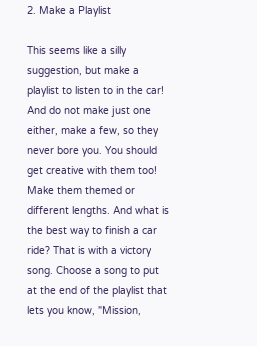2. Make a Playlist

This seems like a silly suggestion, but make a playlist to listen to in the car! And do not make just one either, make a few, so they never bore you. You should get creative with them too! Make them themed or different lengths. And what is the best way to finish a car ride? That is with a victory song. Choose a song to put at the end of the playlist that lets you know, "Mission,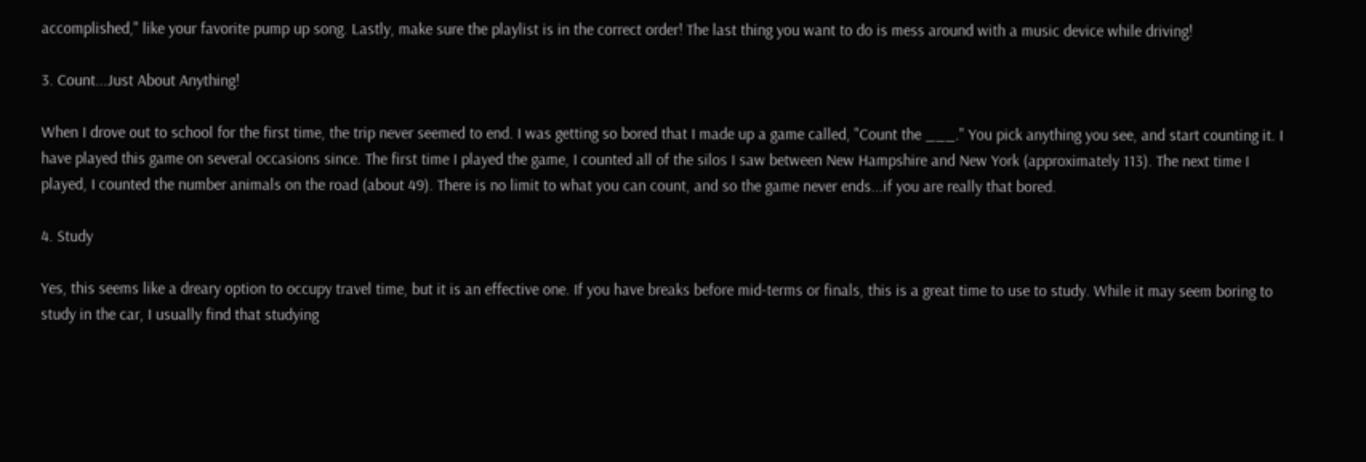accomplished," like your favorite pump up song. Lastly, make sure the playlist is in the correct order! The last thing you want to do is mess around with a music device while driving!

3. Count...Just About Anything!

When I drove out to school for the first time, the trip never seemed to end. I was getting so bored that I made up a game called, "Count the ___." You pick anything you see, and start counting it. I have played this game on several occasions since. The first time I played the game, I counted all of the silos I saw between New Hampshire and New York (approximately 113). The next time I played, I counted the number animals on the road (about 49). There is no limit to what you can count, and so the game never ends...if you are really that bored.

4. Study

Yes, this seems like a dreary option to occupy travel time, but it is an effective one. If you have breaks before mid-terms or finals, this is a great time to use to study. While it may seem boring to study in the car, I usually find that studying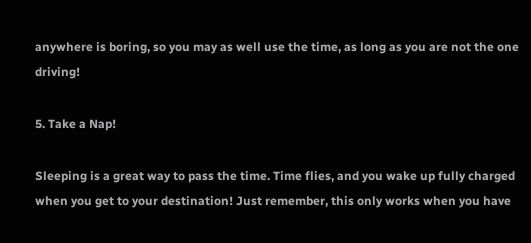anywhere is boring, so you may as well use the time, as long as you are not the one driving!

5. Take a Nap!

Sleeping is a great way to pass the time. Time flies, and you wake up fully charged when you get to your destination! Just remember, this only works when you have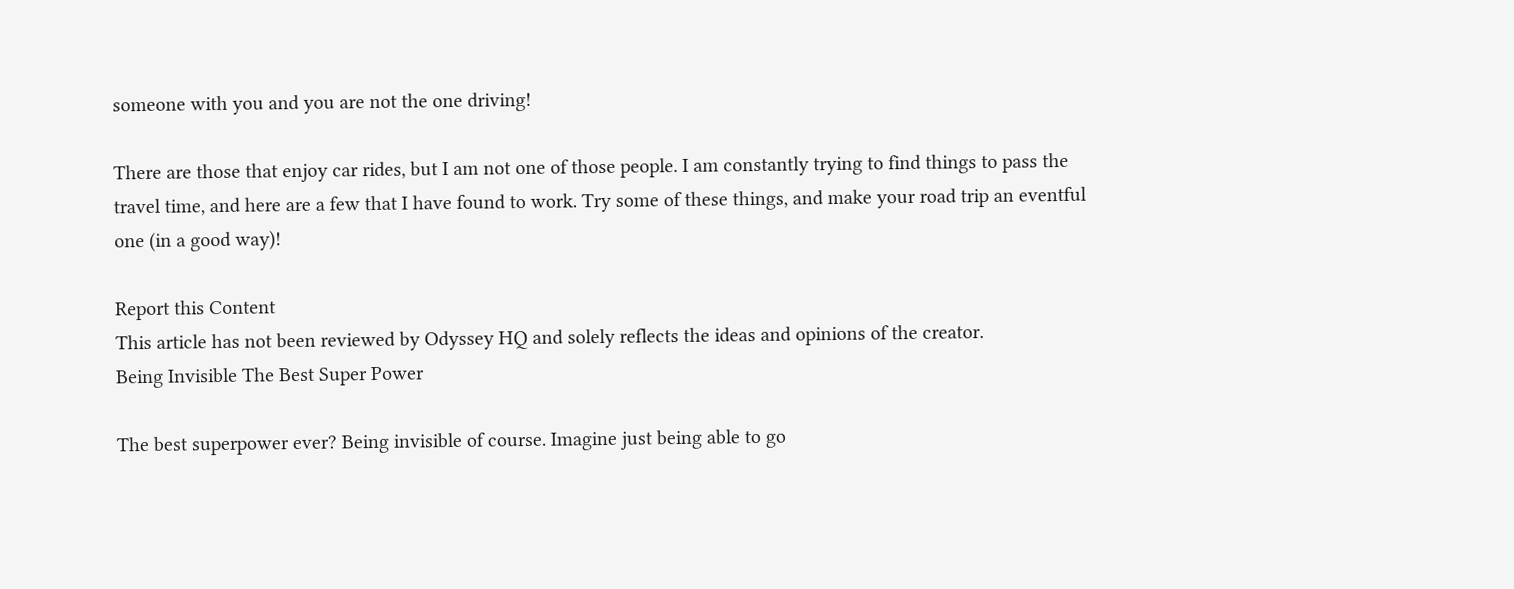someone with you and you are not the one driving!

There are those that enjoy car rides, but I am not one of those people. I am constantly trying to find things to pass the travel time, and here are a few that I have found to work. Try some of these things, and make your road trip an eventful one (in a good way)!

Report this Content
This article has not been reviewed by Odyssey HQ and solely reflects the ideas and opinions of the creator.
Being Invisible The Best Super Power

The best superpower ever? Being invisible of course. Imagine just being able to go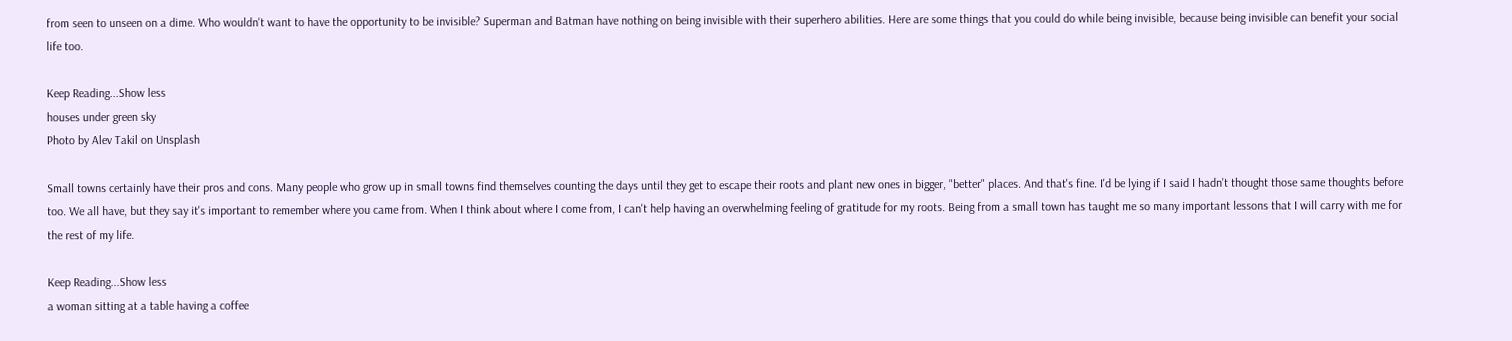from seen to unseen on a dime. Who wouldn't want to have the opportunity to be invisible? Superman and Batman have nothing on being invisible with their superhero abilities. Here are some things that you could do while being invisible, because being invisible can benefit your social life too.

Keep Reading...Show less
houses under green sky
Photo by Alev Takil on Unsplash

Small towns certainly have their pros and cons. Many people who grow up in small towns find themselves counting the days until they get to escape their roots and plant new ones in bigger, "better" places. And that's fine. I'd be lying if I said I hadn't thought those same thoughts before too. We all have, but they say it's important to remember where you came from. When I think about where I come from, I can't help having an overwhelming feeling of gratitude for my roots. Being from a small town has taught me so many important lessons that I will carry with me for the rest of my life.

Keep Reading...Show less
a woman sitting at a table having a coffee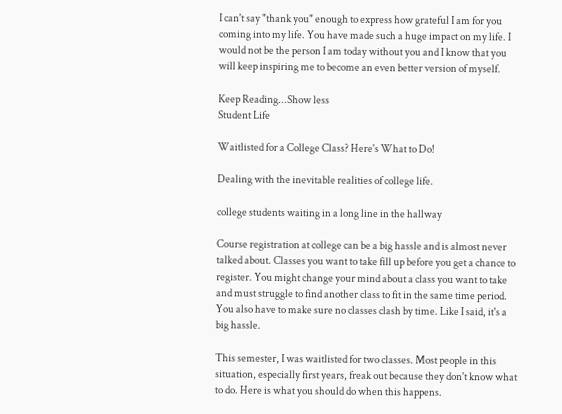I can't say "thank you" enough to express how grateful I am for you coming into my life. You have made such a huge impact on my life. I would not be the person I am today without you and I know that you will keep inspiring me to become an even better version of myself.

Keep Reading...Show less
Student Life

Waitlisted for a College Class? Here's What to Do!

Dealing with the inevitable realities of college life.

college students waiting in a long line in the hallway

Course registration at college can be a big hassle and is almost never talked about. Classes you want to take fill up before you get a chance to register. You might change your mind about a class you want to take and must struggle to find another class to fit in the same time period. You also have to make sure no classes clash by time. Like I said, it's a big hassle.

This semester, I was waitlisted for two classes. Most people in this situation, especially first years, freak out because they don't know what to do. Here is what you should do when this happens.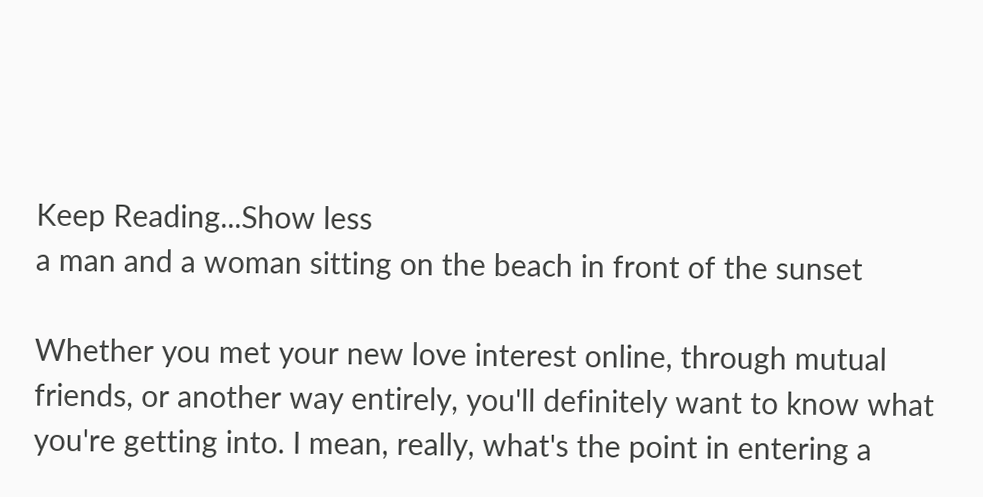Keep Reading...Show less
a man and a woman sitting on the beach in front of the sunset

Whether you met your new love interest online, through mutual friends, or another way entirely, you'll definitely want to know what you're getting into. I mean, really, what's the point in entering a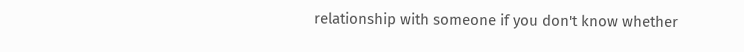relationship with someone if you don't know whether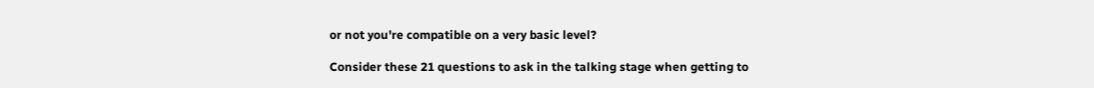or not you're compatible on a very basic level?

Consider these 21 questions to ask in the talking stage when getting to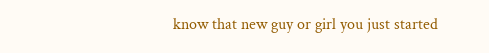know that new guy or girl you just started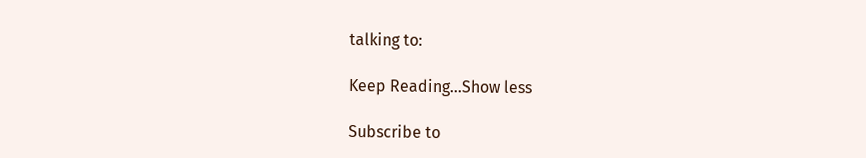talking to:

Keep Reading...Show less

Subscribe to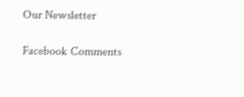Our Newsletter

Facebook Comments